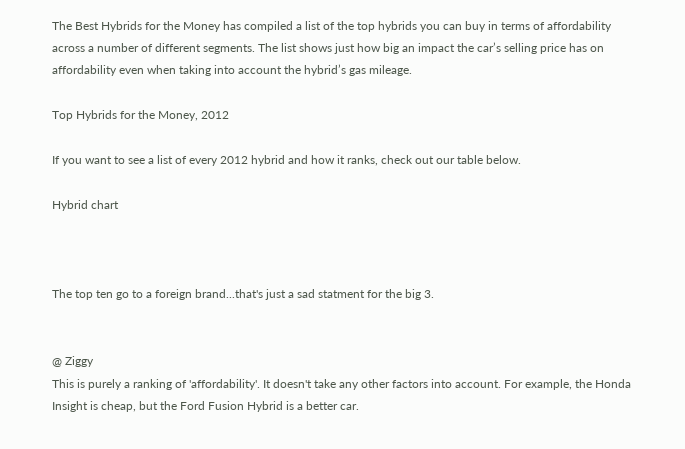The Best Hybrids for the Money has compiled a list of the top hybrids you can buy in terms of affordability across a number of different segments. The list shows just how big an impact the car’s selling price has on affordability even when taking into account the hybrid’s gas mileage.

Top Hybrids for the Money, 2012

If you want to see a list of every 2012 hybrid and how it ranks, check out our table below.

Hybrid chart



The top ten go to a foreign brand...that's just a sad statment for the big 3.


@ Ziggy
This is purely a ranking of 'affordability'. It doesn't take any other factors into account. For example, the Honda Insight is cheap, but the Ford Fusion Hybrid is a better car.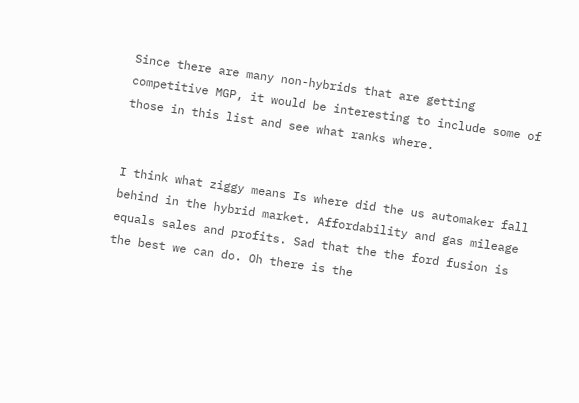Since there are many non-hybrids that are getting competitive MGP, it would be interesting to include some of those in this list and see what ranks where.


I think what ziggy means Is where did the us automaker fall behind in the hybrid market. Affordability and gas mileage equals sales and profits. Sad that the the ford fusion is the best we can do. Oh there is the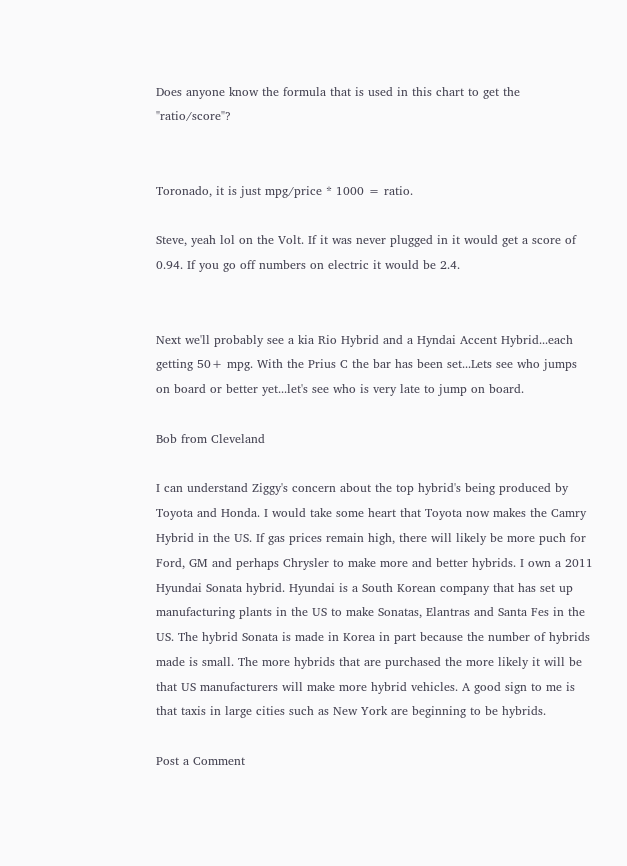Does anyone know the formula that is used in this chart to get the "ratio/score"?


Toronado, it is just mpg/price * 1000 = ratio.

Steve, yeah lol on the Volt. If it was never plugged in it would get a score of 0.94. If you go off numbers on electric it would be 2.4.


Next we'll probably see a kia Rio Hybrid and a Hyndai Accent Hybrid...each getting 50+ mpg. With the Prius C the bar has been set...Lets see who jumps on board or better yet...let's see who is very late to jump on board.

Bob from Cleveland

I can understand Ziggy's concern about the top hybrid's being produced by Toyota and Honda. I would take some heart that Toyota now makes the Camry Hybrid in the US. If gas prices remain high, there will likely be more puch for Ford, GM and perhaps Chrysler to make more and better hybrids. I own a 2011 Hyundai Sonata hybrid. Hyundai is a South Korean company that has set up manufacturing plants in the US to make Sonatas, Elantras and Santa Fes in the US. The hybrid Sonata is made in Korea in part because the number of hybrids made is small. The more hybrids that are purchased the more likely it will be that US manufacturers will make more hybrid vehicles. A good sign to me is that taxis in large cities such as New York are beginning to be hybrids.

Post a Comment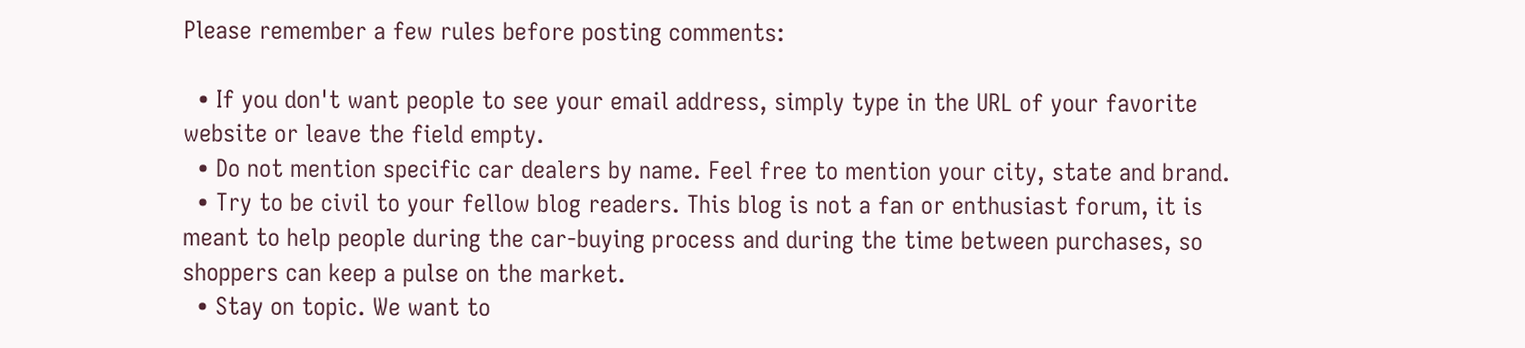Please remember a few rules before posting comments:

  • If you don't want people to see your email address, simply type in the URL of your favorite website or leave the field empty.
  • Do not mention specific car dealers by name. Feel free to mention your city, state and brand.
  • Try to be civil to your fellow blog readers. This blog is not a fan or enthusiast forum, it is meant to help people during the car-buying process and during the time between purchases, so shoppers can keep a pulse on the market.
  • Stay on topic. We want to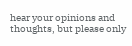hear your opinions and thoughts, but please only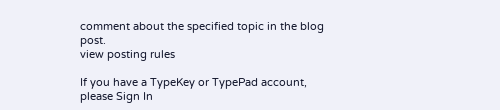comment about the specified topic in the blog post.
view posting rules

If you have a TypeKey or TypePad account, please Sign In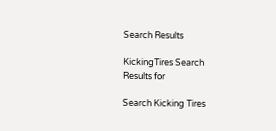Search Results

KickingTires Search Results for

Search Kicking Tires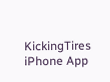KickingTires iPhone App